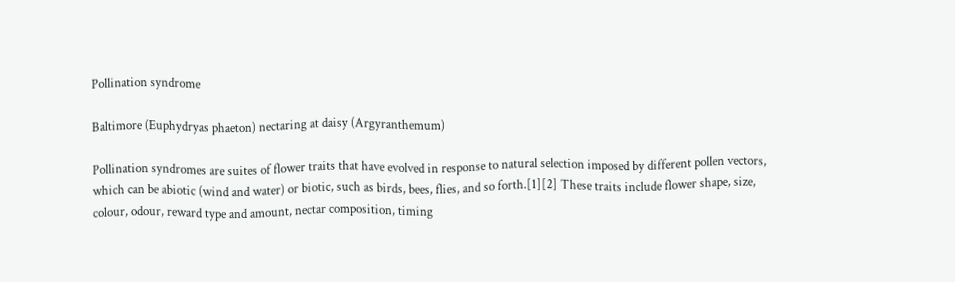Pollination syndrome

Baltimore (Euphydryas phaeton) nectaring at daisy (Argyranthemum)

Pollination syndromes are suites of flower traits that have evolved in response to natural selection imposed by different pollen vectors, which can be abiotic (wind and water) or biotic, such as birds, bees, flies, and so forth.[1][2] These traits include flower shape, size, colour, odour, reward type and amount, nectar composition, timing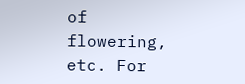of flowering, etc. For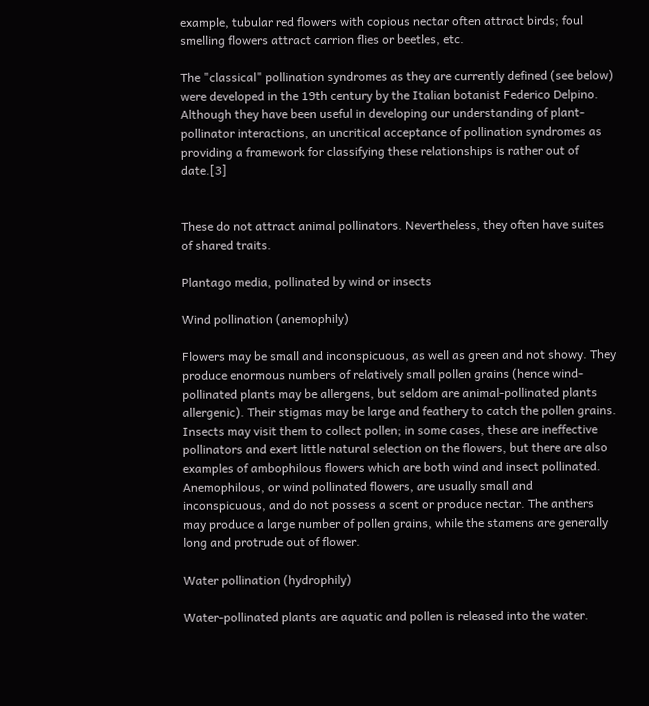example, tubular red flowers with copious nectar often attract birds; foul smelling flowers attract carrion flies or beetles, etc.

The "classical" pollination syndromes as they are currently defined (see below) were developed in the 19th century by the Italian botanist Federico Delpino. Although they have been useful in developing our understanding of plant-pollinator interactions, an uncritical acceptance of pollination syndromes as providing a framework for classifying these relationships is rather out of date.[3]


These do not attract animal pollinators. Nevertheless, they often have suites of shared traits.

Plantago media, pollinated by wind or insects

Wind pollination (anemophily)

Flowers may be small and inconspicuous, as well as green and not showy. They produce enormous numbers of relatively small pollen grains (hence wind-pollinated plants may be allergens, but seldom are animal-pollinated plants allergenic). Their stigmas may be large and feathery to catch the pollen grains. Insects may visit them to collect pollen; in some cases, these are ineffective pollinators and exert little natural selection on the flowers, but there are also examples of ambophilous flowers which are both wind and insect pollinated. Anemophilous, or wind pollinated flowers, are usually small and inconspicuous, and do not possess a scent or produce nectar. The anthers may produce a large number of pollen grains, while the stamens are generally long and protrude out of flower.

Water pollination (hydrophily)

Water-pollinated plants are aquatic and pollen is released into the water.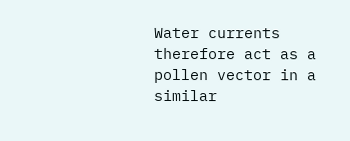Water currents therefore act as a pollen vector in a similar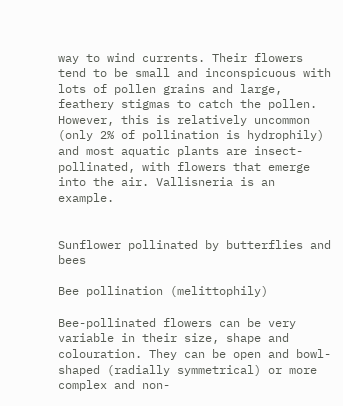way to wind currents. Their flowers tend to be small and inconspicuous with lots of pollen grains and large, feathery stigmas to catch the pollen. However, this is relatively uncommon (only 2% of pollination is hydrophily) and most aquatic plants are insect-pollinated, with flowers that emerge into the air. Vallisneria is an example.


Sunflower pollinated by butterflies and bees

Bee pollination (melittophily)

Bee-pollinated flowers can be very variable in their size, shape and colouration. They can be open and bowl-shaped (radially symmetrical) or more complex and non-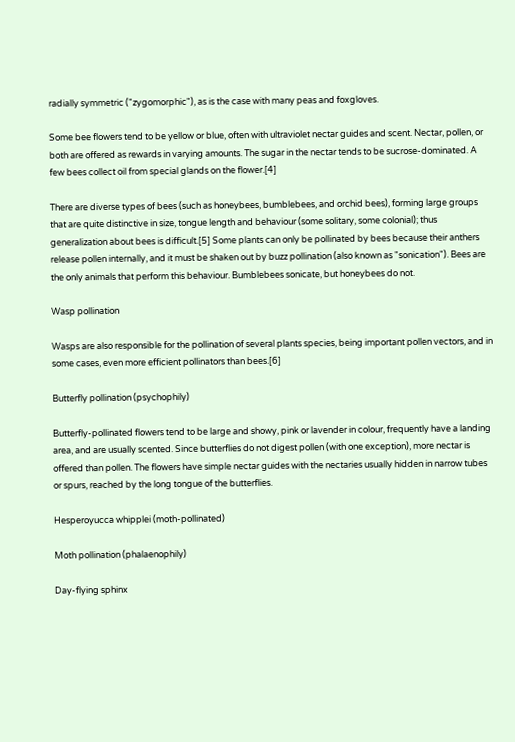radially symmetric ("zygomorphic"), as is the case with many peas and foxgloves.

Some bee flowers tend to be yellow or blue, often with ultraviolet nectar guides and scent. Nectar, pollen, or both are offered as rewards in varying amounts. The sugar in the nectar tends to be sucrose-dominated. A few bees collect oil from special glands on the flower.[4]

There are diverse types of bees (such as honeybees, bumblebees, and orchid bees), forming large groups that are quite distinctive in size, tongue length and behaviour (some solitary, some colonial); thus generalization about bees is difficult.[5] Some plants can only be pollinated by bees because their anthers release pollen internally, and it must be shaken out by buzz pollination (also known as "sonication"). Bees are the only animals that perform this behaviour. Bumblebees sonicate, but honeybees do not.

Wasp pollination

Wasps are also responsible for the pollination of several plants species, being important pollen vectors, and in some cases, even more efficient pollinators than bees.[6]

Butterfly pollination (psychophily)

Butterfly-pollinated flowers tend to be large and showy, pink or lavender in colour, frequently have a landing area, and are usually scented. Since butterflies do not digest pollen (with one exception), more nectar is offered than pollen. The flowers have simple nectar guides with the nectaries usually hidden in narrow tubes or spurs, reached by the long tongue of the butterflies.

Hesperoyucca whipplei (moth-pollinated)

Moth pollination (phalaenophily)

Day-flying sphinx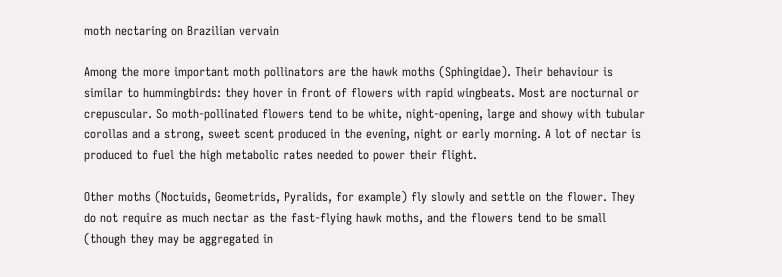moth nectaring on Brazilian vervain

Among the more important moth pollinators are the hawk moths (Sphingidae). Their behaviour is similar to hummingbirds: they hover in front of flowers with rapid wingbeats. Most are nocturnal or crepuscular. So moth-pollinated flowers tend to be white, night-opening, large and showy with tubular corollas and a strong, sweet scent produced in the evening, night or early morning. A lot of nectar is produced to fuel the high metabolic rates needed to power their flight.

Other moths (Noctuids, Geometrids, Pyralids, for example) fly slowly and settle on the flower. They do not require as much nectar as the fast-flying hawk moths, and the flowers tend to be small (though they may be aggregated in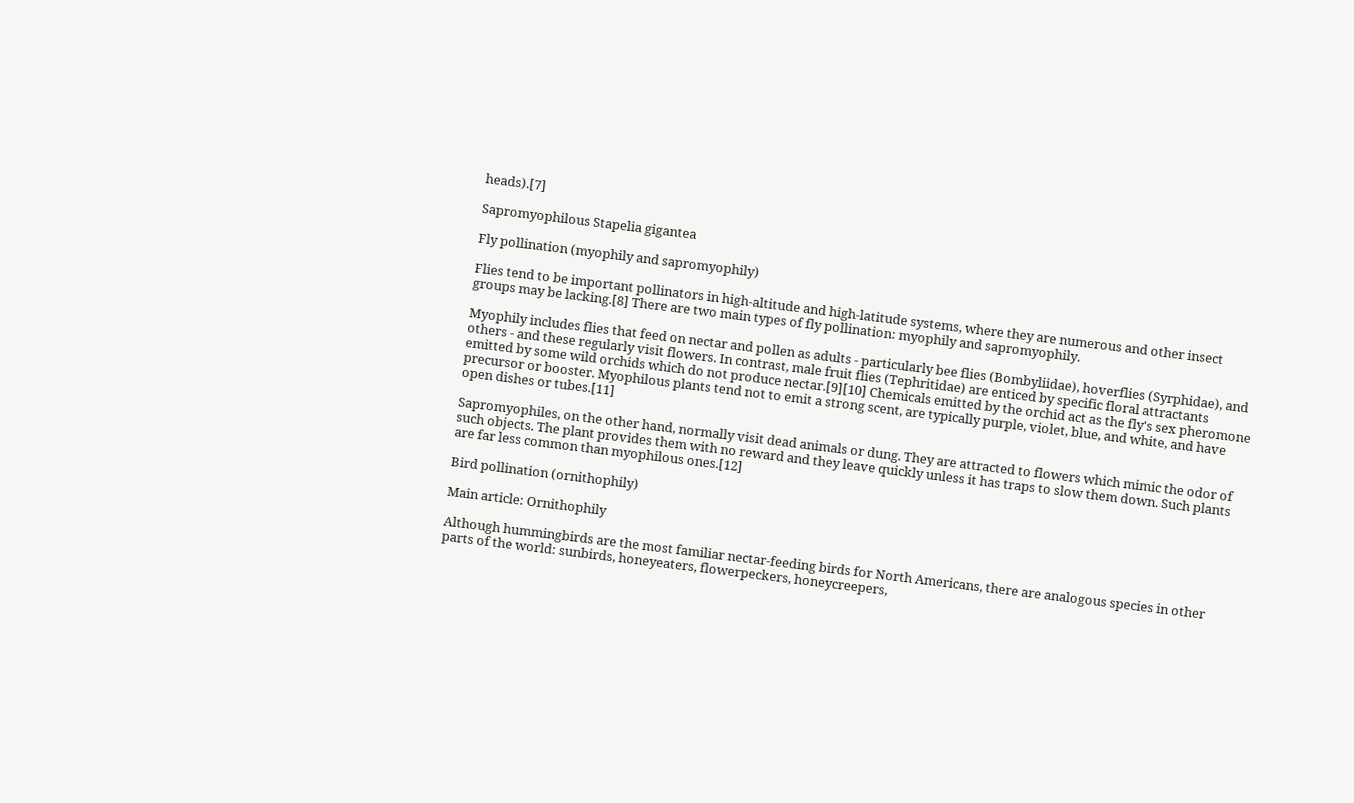heads).[7]

Sapromyophilous Stapelia gigantea

Fly pollination (myophily and sapromyophily)

Flies tend to be important pollinators in high-altitude and high-latitude systems, where they are numerous and other insect groups may be lacking.[8] There are two main types of fly pollination: myophily and sapromyophily.

Myophily includes flies that feed on nectar and pollen as adults - particularly bee flies (Bombyliidae), hoverflies (Syrphidae), and others - and these regularly visit flowers. In contrast, male fruit flies (Tephritidae) are enticed by specific floral attractants emitted by some wild orchids which do not produce nectar.[9][10] Chemicals emitted by the orchid act as the fly's sex pheromone precursor or booster. Myophilous plants tend not to emit a strong scent, are typically purple, violet, blue, and white, and have open dishes or tubes.[11]

Sapromyophiles, on the other hand, normally visit dead animals or dung. They are attracted to flowers which mimic the odor of such objects. The plant provides them with no reward and they leave quickly unless it has traps to slow them down. Such plants are far less common than myophilous ones.[12]

Bird pollination (ornithophily)

Main article: Ornithophily

Although hummingbirds are the most familiar nectar-feeding birds for North Americans, there are analogous species in other parts of the world: sunbirds, honeyeaters, flowerpeckers, honeycreepers,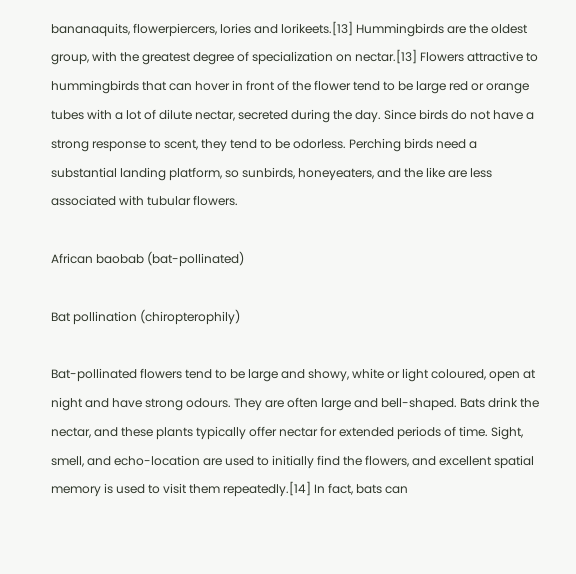bananaquits, flowerpiercers, lories and lorikeets.[13] Hummingbirds are the oldest group, with the greatest degree of specialization on nectar.[13] Flowers attractive to hummingbirds that can hover in front of the flower tend to be large red or orange tubes with a lot of dilute nectar, secreted during the day. Since birds do not have a strong response to scent, they tend to be odorless. Perching birds need a substantial landing platform, so sunbirds, honeyeaters, and the like are less associated with tubular flowers.

African baobab (bat-pollinated)

Bat pollination (chiropterophily)

Bat-pollinated flowers tend to be large and showy, white or light coloured, open at night and have strong odours. They are often large and bell-shaped. Bats drink the nectar, and these plants typically offer nectar for extended periods of time. Sight, smell, and echo-location are used to initially find the flowers, and excellent spatial memory is used to visit them repeatedly.[14] In fact, bats can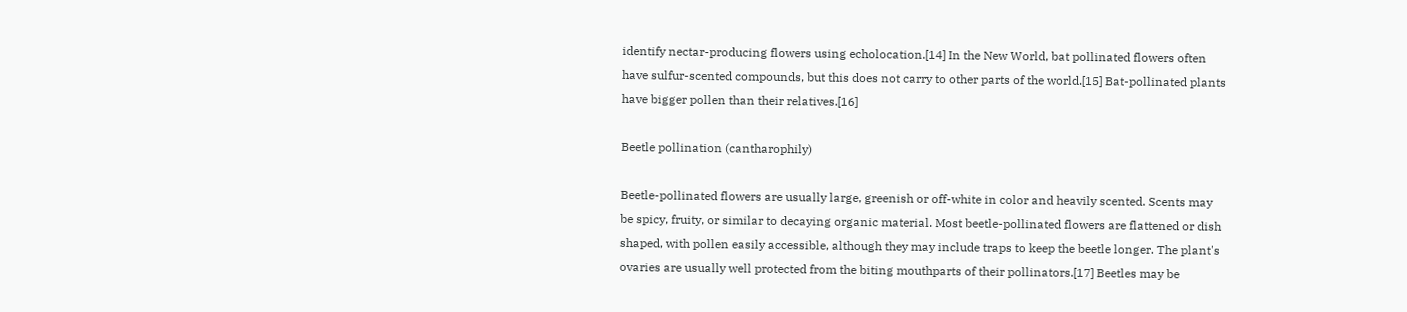identify nectar-producing flowers using echolocation.[14] In the New World, bat pollinated flowers often have sulfur-scented compounds, but this does not carry to other parts of the world.[15] Bat-pollinated plants have bigger pollen than their relatives.[16]

Beetle pollination (cantharophily)

Beetle-pollinated flowers are usually large, greenish or off-white in color and heavily scented. Scents may be spicy, fruity, or similar to decaying organic material. Most beetle-pollinated flowers are flattened or dish shaped, with pollen easily accessible, although they may include traps to keep the beetle longer. The plant's ovaries are usually well protected from the biting mouthparts of their pollinators.[17] Beetles may be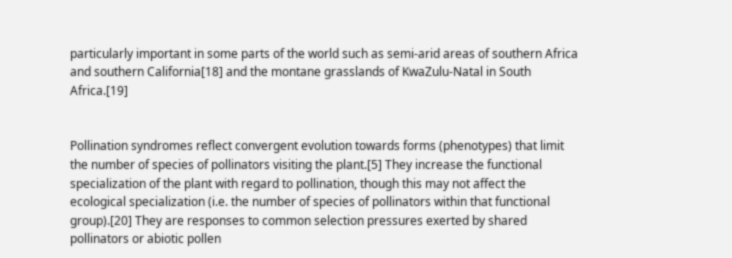particularly important in some parts of the world such as semi-arid areas of southern Africa and southern California[18] and the montane grasslands of KwaZulu-Natal in South Africa.[19]


Pollination syndromes reflect convergent evolution towards forms (phenotypes) that limit the number of species of pollinators visiting the plant.[5] They increase the functional specialization of the plant with regard to pollination, though this may not affect the ecological specialization (i.e. the number of species of pollinators within that functional group).[20] They are responses to common selection pressures exerted by shared pollinators or abiotic pollen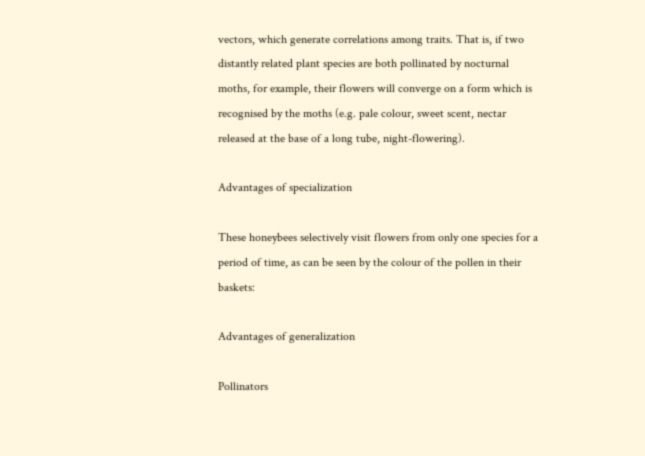vectors, which generate correlations among traits. That is, if two distantly related plant species are both pollinated by nocturnal moths, for example, their flowers will converge on a form which is recognised by the moths (e.g. pale colour, sweet scent, nectar released at the base of a long tube, night-flowering).

Advantages of specialization

These honeybees selectively visit flowers from only one species for a period of time, as can be seen by the colour of the pollen in their baskets:

Advantages of generalization

Pollinators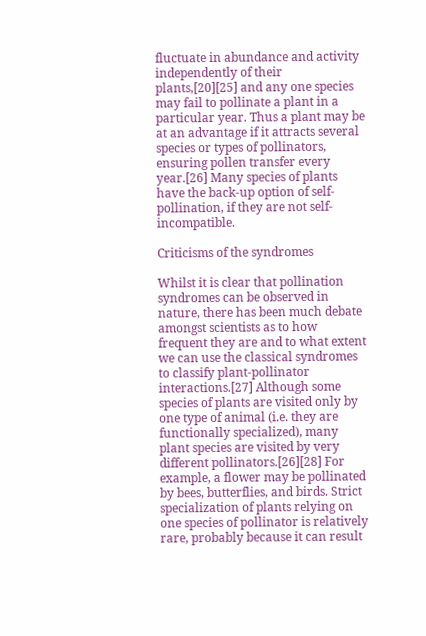fluctuate in abundance and activity independently of their plants,[20][25] and any one species may fail to pollinate a plant in a particular year. Thus a plant may be at an advantage if it attracts several species or types of pollinators, ensuring pollen transfer every year.[26] Many species of plants have the back-up option of self-pollination, if they are not self-incompatible.

Criticisms of the syndromes

Whilst it is clear that pollination syndromes can be observed in nature, there has been much debate amongst scientists as to how frequent they are and to what extent we can use the classical syndromes to classify plant-pollinator interactions.[27] Although some species of plants are visited only by one type of animal (i.e. they are functionally specialized), many plant species are visited by very different pollinators.[26][28] For example, a flower may be pollinated by bees, butterflies, and birds. Strict specialization of plants relying on one species of pollinator is relatively rare, probably because it can result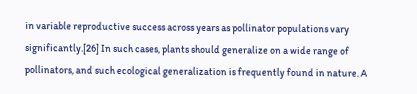in variable reproductive success across years as pollinator populations vary significantly.[26] In such cases, plants should generalize on a wide range of pollinators, and such ecological generalization is frequently found in nature. A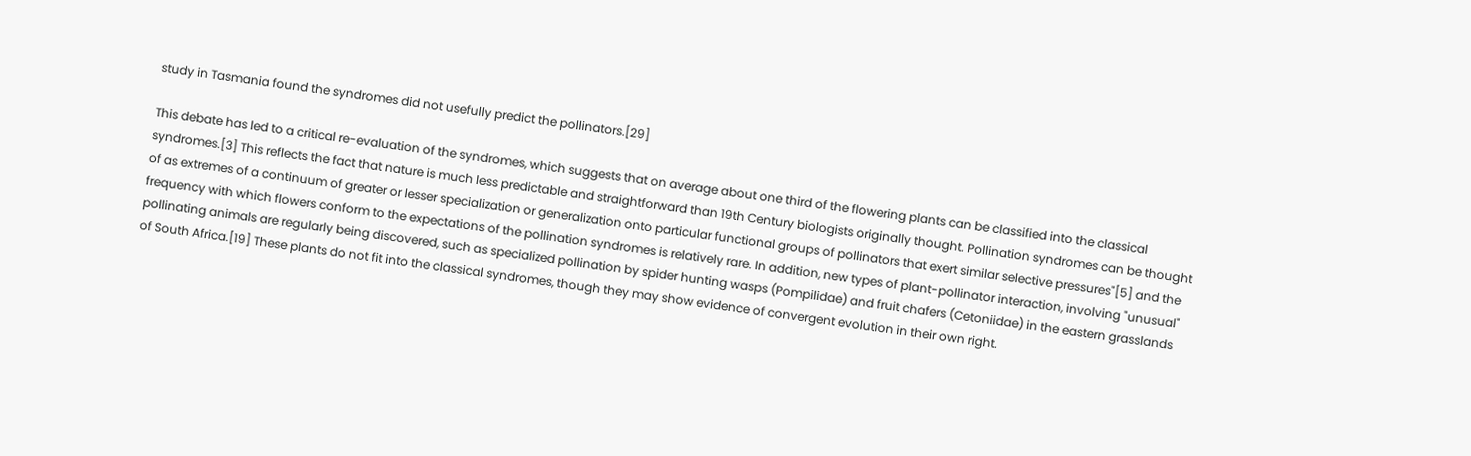study in Tasmania found the syndromes did not usefully predict the pollinators.[29]

This debate has led to a critical re-evaluation of the syndromes, which suggests that on average about one third of the flowering plants can be classified into the classical syndromes.[3] This reflects the fact that nature is much less predictable and straightforward than 19th Century biologists originally thought. Pollination syndromes can be thought of as extremes of a continuum of greater or lesser specialization or generalization onto particular functional groups of pollinators that exert similar selective pressures"[5] and the frequency with which flowers conform to the expectations of the pollination syndromes is relatively rare. In addition, new types of plant-pollinator interaction, involving "unusual" pollinating animals are regularly being discovered, such as specialized pollination by spider hunting wasps (Pompilidae) and fruit chafers (Cetoniidae) in the eastern grasslands of South Africa.[19] These plants do not fit into the classical syndromes, though they may show evidence of convergent evolution in their own right.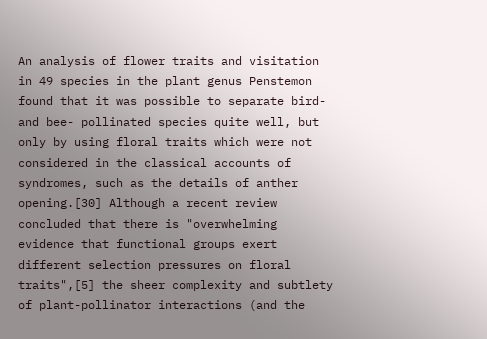An analysis of flower traits and visitation in 49 species in the plant genus Penstemon found that it was possible to separate bird- and bee- pollinated species quite well, but only by using floral traits which were not considered in the classical accounts of syndromes, such as the details of anther opening.[30] Although a recent review concluded that there is "overwhelming evidence that functional groups exert different selection pressures on floral traits",[5] the sheer complexity and subtlety of plant-pollinator interactions (and the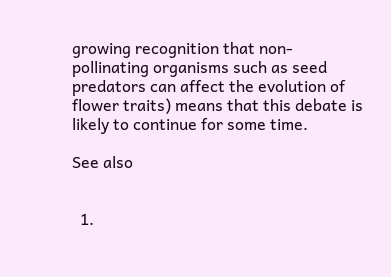growing recognition that non-pollinating organisms such as seed predators can affect the evolution of flower traits) means that this debate is likely to continue for some time.

See also


  1.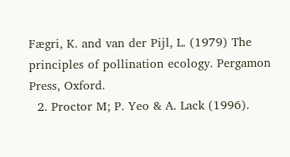Fægri, K. and van der Pijl, L. (1979) The principles of pollination ecology. Pergamon Press, Oxford.
  2. Proctor M; P. Yeo & A. Lack (1996).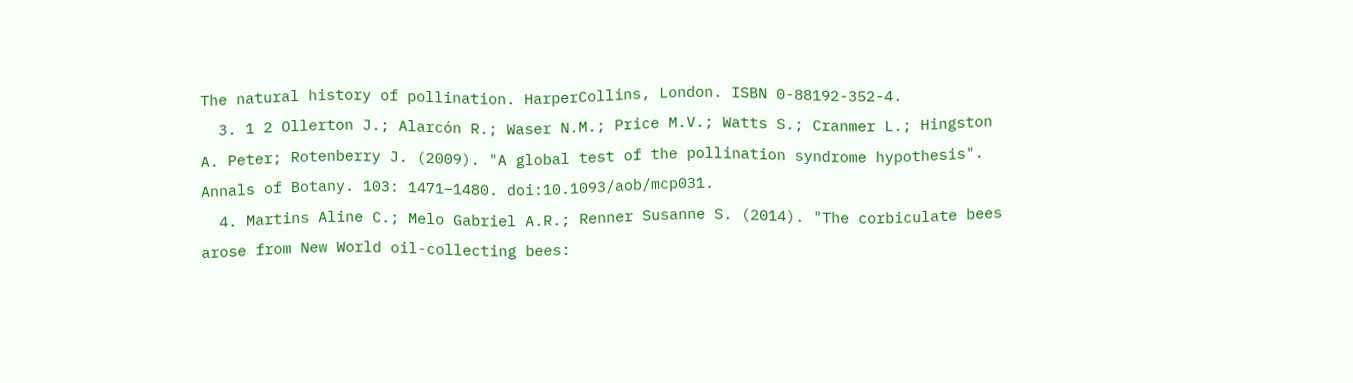The natural history of pollination. HarperCollins, London. ISBN 0-88192-352-4.
  3. 1 2 Ollerton J.; Alarcón R.; Waser N.M.; Price M.V.; Watts S.; Cranmer L.; Hingston A. Peter; Rotenberry J. (2009). "A global test of the pollination syndrome hypothesis". Annals of Botany. 103: 1471–1480. doi:10.1093/aob/mcp031.
  4. Martins Aline C.; Melo Gabriel A.R.; Renner Susanne S. (2014). "The corbiculate bees arose from New World oil-collecting bees: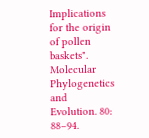Implications for the origin of pollen baskets". Molecular Phylogenetics and Evolution. 80: 88–94.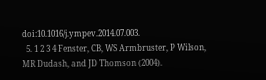doi:10.1016/j.ympev.2014.07.003.
  5. 1 2 3 4 Fenster, CB, WS Armbruster, P Wilson, MR Dudash, and JD Thomson (2004).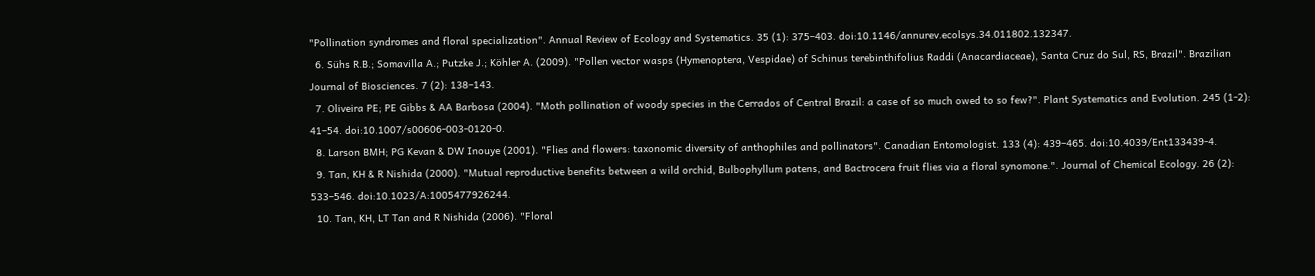"Pollination syndromes and floral specialization". Annual Review of Ecology and Systematics. 35 (1): 375–403. doi:10.1146/annurev.ecolsys.34.011802.132347.
  6. Sühs R.B.; Somavilla A.; Putzke J.; Köhler A. (2009). "Pollen vector wasps (Hymenoptera, Vespidae) of Schinus terebinthifolius Raddi (Anacardiaceae), Santa Cruz do Sul, RS, Brazil". Brazilian Journal of Biosciences. 7 (2): 138–143.
  7. Oliveira PE; PE Gibbs & AA Barbosa (2004). "Moth pollination of woody species in the Cerrados of Central Brazil: a case of so much owed to so few?". Plant Systematics and Evolution. 245 (1-2): 41–54. doi:10.1007/s00606-003-0120-0.
  8. Larson BMH; PG Kevan & DW Inouye (2001). "Flies and flowers: taxonomic diversity of anthophiles and pollinators". Canadian Entomologist. 133 (4): 439–465. doi:10.4039/Ent133439-4.
  9. Tan, KH & R Nishida (2000). "Mutual reproductive benefits between a wild orchid, Bulbophyllum patens, and Bactrocera fruit flies via a floral synomone.". Journal of Chemical Ecology. 26 (2): 533–546. doi:10.1023/A:1005477926244.
  10. Tan, KH, LT Tan and R Nishida (2006). "Floral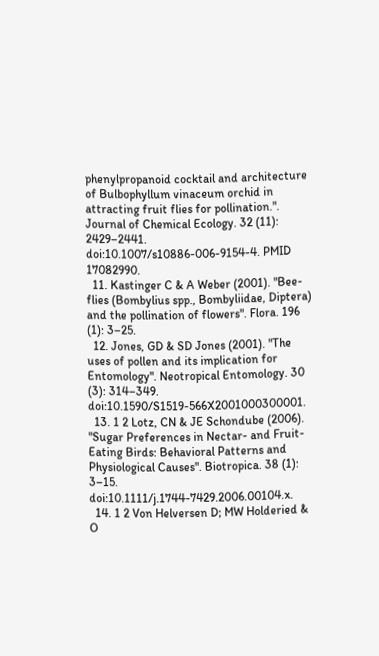phenylpropanoid cocktail and architecture of Bulbophyllum vinaceum orchid in attracting fruit flies for pollination.". Journal of Chemical Ecology. 32 (11): 2429–2441. doi:10.1007/s10886-006-9154-4. PMID 17082990.
  11. Kastinger C & A Weber (2001). "Bee-flies (Bombylius spp., Bombyliidae, Diptera) and the pollination of flowers". Flora. 196 (1): 3–25.
  12. Jones, GD & SD Jones (2001). "The uses of pollen and its implication for Entomology". Neotropical Entomology. 30 (3): 314–349. doi:10.1590/S1519-566X2001000300001.
  13. 1 2 Lotz, CN & JE Schondube (2006). "Sugar Preferences in Nectar- and Fruit-Eating Birds: Behavioral Patterns and Physiological Causes". Biotropica. 38 (1): 3–15. doi:10.1111/j.1744-7429.2006.00104.x.
  14. 1 2 Von Helversen D; MW Holderied & O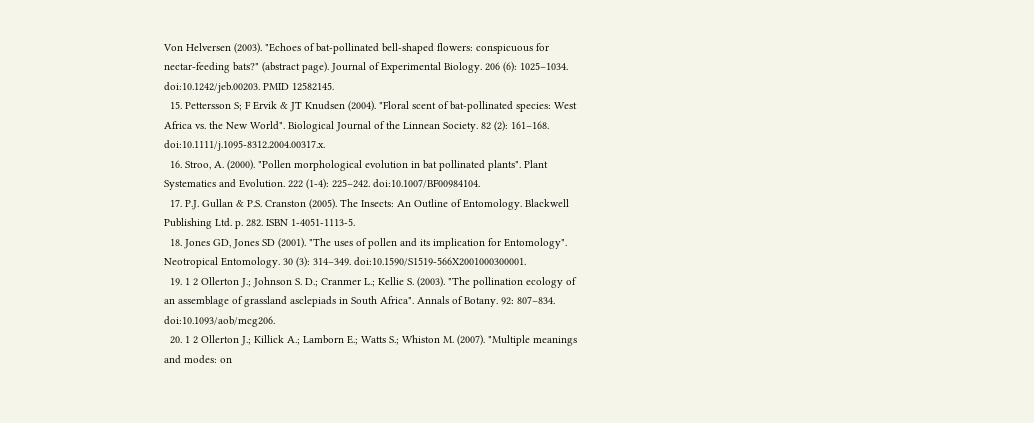Von Helversen (2003). "Echoes of bat-pollinated bell-shaped flowers: conspicuous for nectar-feeding bats?" (abstract page). Journal of Experimental Biology. 206 (6): 1025–1034. doi:10.1242/jeb.00203. PMID 12582145.
  15. Pettersson S; F Ervik & JT Knudsen (2004). "Floral scent of bat-pollinated species: West Africa vs. the New World". Biological Journal of the Linnean Society. 82 (2): 161–168. doi:10.1111/j.1095-8312.2004.00317.x.
  16. Stroo, A. (2000). "Pollen morphological evolution in bat pollinated plants". Plant Systematics and Evolution. 222 (1-4): 225–242. doi:10.1007/BF00984104.
  17. P.J. Gullan & P.S. Cranston (2005). The Insects: An Outline of Entomology. Blackwell Publishing Ltd. p. 282. ISBN 1-4051-1113-5.
  18. Jones GD, Jones SD (2001). "The uses of pollen and its implication for Entomology". Neotropical Entomology. 30 (3): 314–349. doi:10.1590/S1519-566X2001000300001.
  19. 1 2 Ollerton J.; Johnson S. D.; Cranmer L.; Kellie S. (2003). "The pollination ecology of an assemblage of grassland asclepiads in South Africa". Annals of Botany. 92: 807–834. doi:10.1093/aob/mcg206.
  20. 1 2 Ollerton J.; Killick A.; Lamborn E.; Watts S.; Whiston M. (2007). "Multiple meanings and modes: on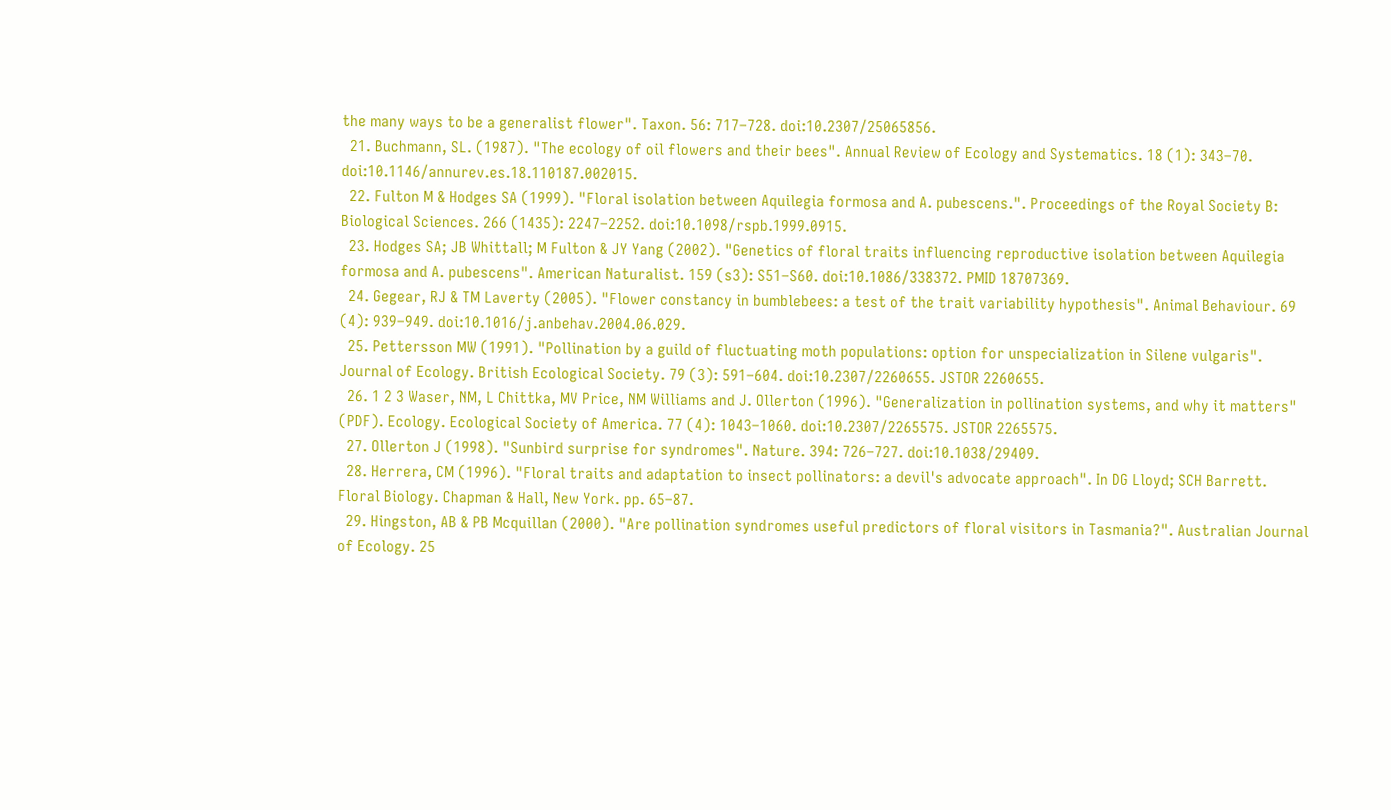the many ways to be a generalist flower". Taxon. 56: 717–728. doi:10.2307/25065856.
  21. Buchmann, SL. (1987). "The ecology of oil flowers and their bees". Annual Review of Ecology and Systematics. 18 (1): 343–70. doi:10.1146/annurev.es.18.110187.002015.
  22. Fulton M & Hodges SA (1999). "Floral isolation between Aquilegia formosa and A. pubescens.". Proceedings of the Royal Society B: Biological Sciences. 266 (1435): 2247–2252. doi:10.1098/rspb.1999.0915.
  23. Hodges SA; JB Whittall; M Fulton & JY Yang (2002). "Genetics of floral traits influencing reproductive isolation between Aquilegia formosa and A. pubescens". American Naturalist. 159 (s3): S51–S60. doi:10.1086/338372. PMID 18707369.
  24. Gegear, RJ & TM Laverty (2005). "Flower constancy in bumblebees: a test of the trait variability hypothesis". Animal Behaviour. 69 (4): 939–949. doi:10.1016/j.anbehav.2004.06.029.
  25. Pettersson MW (1991). "Pollination by a guild of fluctuating moth populations: option for unspecialization in Silene vulgaris". Journal of Ecology. British Ecological Society. 79 (3): 591–604. doi:10.2307/2260655. JSTOR 2260655.
  26. 1 2 3 Waser, NM, L Chittka, MV Price, NM Williams and J. Ollerton (1996). "Generalization in pollination systems, and why it matters" (PDF). Ecology. Ecological Society of America. 77 (4): 1043–1060. doi:10.2307/2265575. JSTOR 2265575.
  27. Ollerton J (1998). "Sunbird surprise for syndromes". Nature. 394: 726–727. doi:10.1038/29409.
  28. Herrera, CM (1996). "Floral traits and adaptation to insect pollinators: a devil's advocate approach". In DG Lloyd; SCH Barrett. Floral Biology. Chapman & Hall, New York. pp. 65–87.
  29. Hingston, AB & PB Mcquillan (2000). "Are pollination syndromes useful predictors of floral visitors in Tasmania?". Australian Journal of Ecology. 25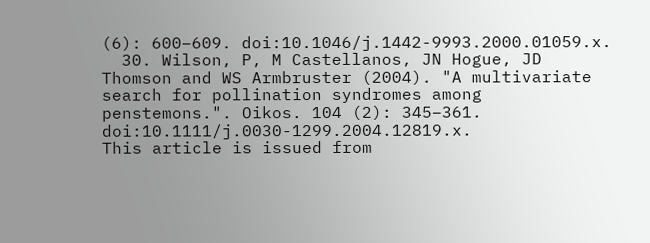(6): 600–609. doi:10.1046/j.1442-9993.2000.01059.x.
  30. Wilson, P, M Castellanos, JN Hogue, JD Thomson and WS Armbruster (2004). "A multivariate search for pollination syndromes among penstemons.". Oikos. 104 (2): 345–361. doi:10.1111/j.0030-1299.2004.12819.x.
This article is issued from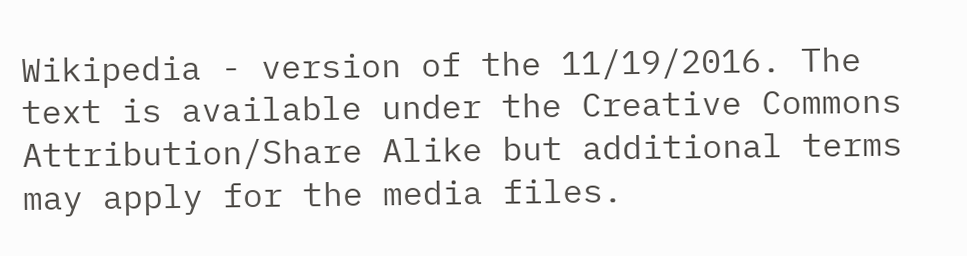Wikipedia - version of the 11/19/2016. The text is available under the Creative Commons Attribution/Share Alike but additional terms may apply for the media files.